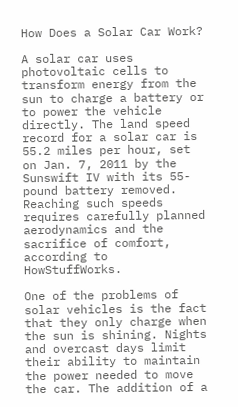How Does a Solar Car Work?

A solar car uses photovoltaic cells to transform energy from the sun to charge a battery or to power the vehicle directly. The land speed record for a solar car is 55.2 miles per hour, set on Jan. 7, 2011 by the Sunswift IV with its 55-pound battery removed. Reaching such speeds requires carefully planned aerodynamics and the sacrifice of comfort, according to HowStuffWorks.

One of the problems of solar vehicles is the fact that they only charge when the sun is shining. Nights and overcast days limit their ability to maintain the power needed to move the car. The addition of a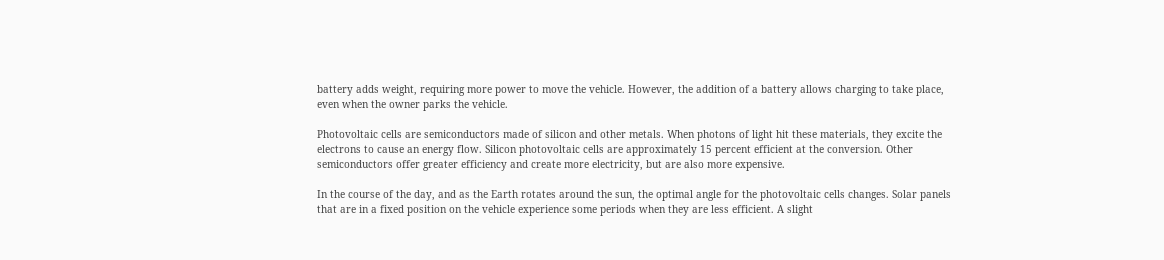battery adds weight, requiring more power to move the vehicle. However, the addition of a battery allows charging to take place, even when the owner parks the vehicle.

Photovoltaic cells are semiconductors made of silicon and other metals. When photons of light hit these materials, they excite the electrons to cause an energy flow. Silicon photovoltaic cells are approximately 15 percent efficient at the conversion. Other semiconductors offer greater efficiency and create more electricity, but are also more expensive.

In the course of the day, and as the Earth rotates around the sun, the optimal angle for the photovoltaic cells changes. Solar panels that are in a fixed position on the vehicle experience some periods when they are less efficient. A slight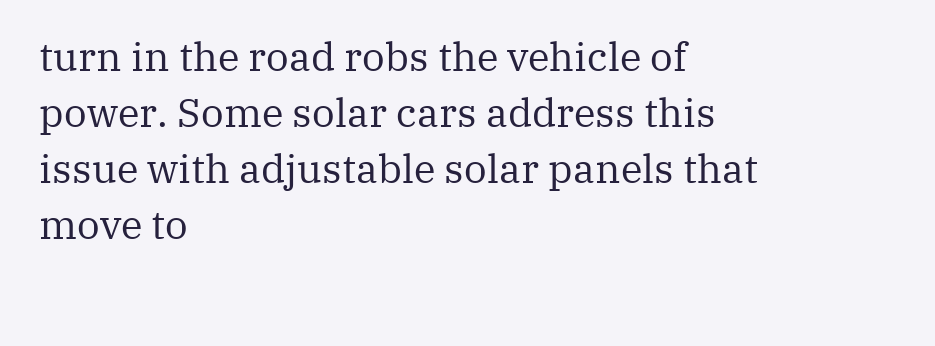turn in the road robs the vehicle of power. Some solar cars address this issue with adjustable solar panels that move to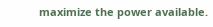maximize the power available.